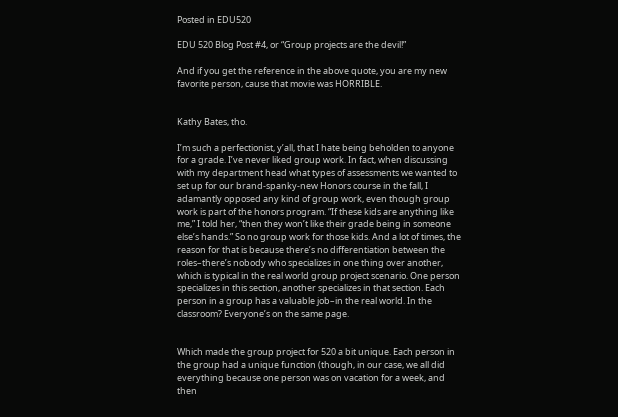Posted in EDU520

EDU 520 Blog Post #4, or “Group projects are the devil!”

And if you get the reference in the above quote, you are my new favorite person, cause that movie was HORRIBLE.


Kathy Bates, tho.

I’m such a perfectionist, y’all, that I hate being beholden to anyone for a grade. I’ve never liked group work. In fact, when discussing with my department head what types of assessments we wanted to set up for our brand-spanky-new Honors course in the fall, I adamantly opposed any kind of group work, even though group work is part of the honors program. “If these kids are anything like me,” I told her, “then they won’t like their grade being in someone else’s hands.” So no group work for those kids. And a lot of times, the reason for that is because there’s no differentiation between the roles–there’s nobody who specializes in one thing over another, which is typical in the real world group project scenario. One person specializes in this section, another specializes in that section. Each person in a group has a valuable job–in the real world. In the classroom? Everyone’s on the same page.


Which made the group project for 520 a bit unique. Each person in the group had a unique function (though, in our case, we all did everything because one person was on vacation for a week, and then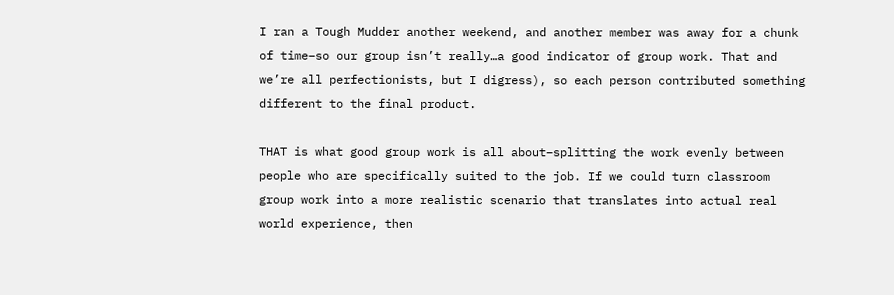I ran a Tough Mudder another weekend, and another member was away for a chunk of time–so our group isn’t really…a good indicator of group work. That and we’re all perfectionists, but I digress), so each person contributed something different to the final product.

THAT is what good group work is all about–splitting the work evenly between people who are specifically suited to the job. If we could turn classroom group work into a more realistic scenario that translates into actual real world experience, then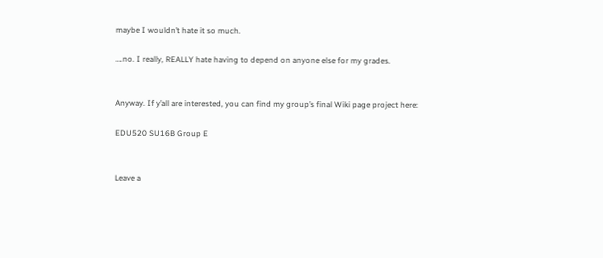maybe I wouldn’t hate it so much.

….no. I really, REALLY hate having to depend on anyone else for my grades.


Anyway. If y’all are interested, you can find my group’s final Wiki page project here:

EDU520 SU16B Group E


Leave a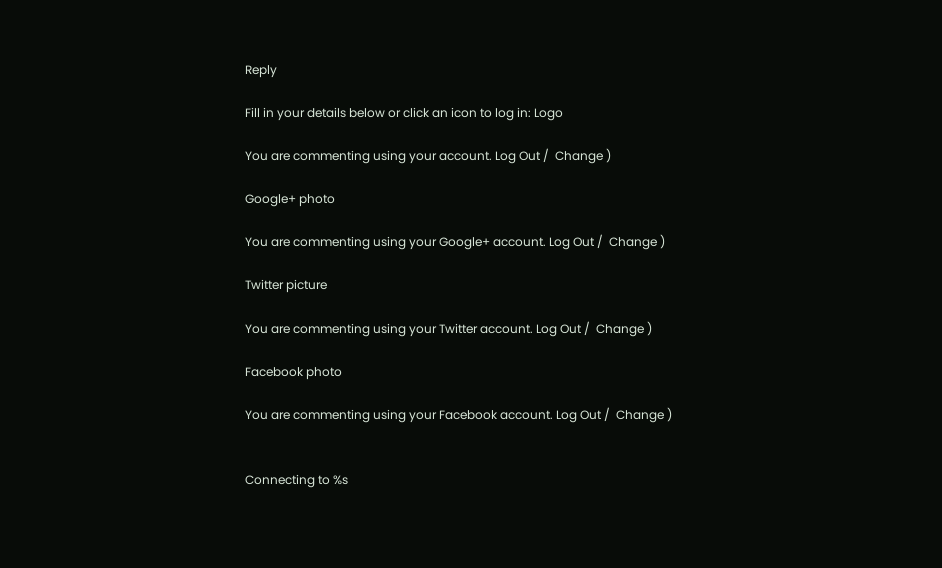Reply

Fill in your details below or click an icon to log in: Logo

You are commenting using your account. Log Out /  Change )

Google+ photo

You are commenting using your Google+ account. Log Out /  Change )

Twitter picture

You are commenting using your Twitter account. Log Out /  Change )

Facebook photo

You are commenting using your Facebook account. Log Out /  Change )


Connecting to %s